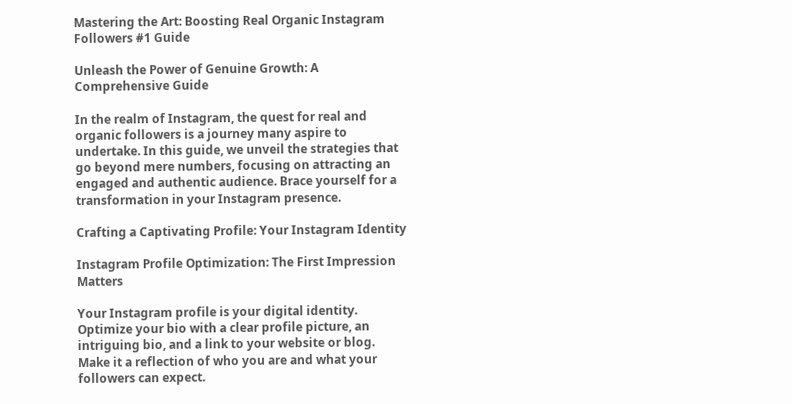Mastering the Art: Boosting Real Organic Instagram Followers #1 Guide

Unleash the Power of Genuine Growth: A Comprehensive Guide

In the realm of Instagram, the quest for real and organic followers is a journey many aspire to undertake. In this guide, we unveil the strategies that go beyond mere numbers, focusing on attracting an engaged and authentic audience. Brace yourself for a transformation in your Instagram presence.

Crafting a Captivating Profile: Your Instagram Identity

Instagram Profile Optimization: The First Impression Matters

Your Instagram profile is your digital identity. Optimize your bio with a clear profile picture, an intriguing bio, and a link to your website or blog. Make it a reflection of who you are and what your followers can expect.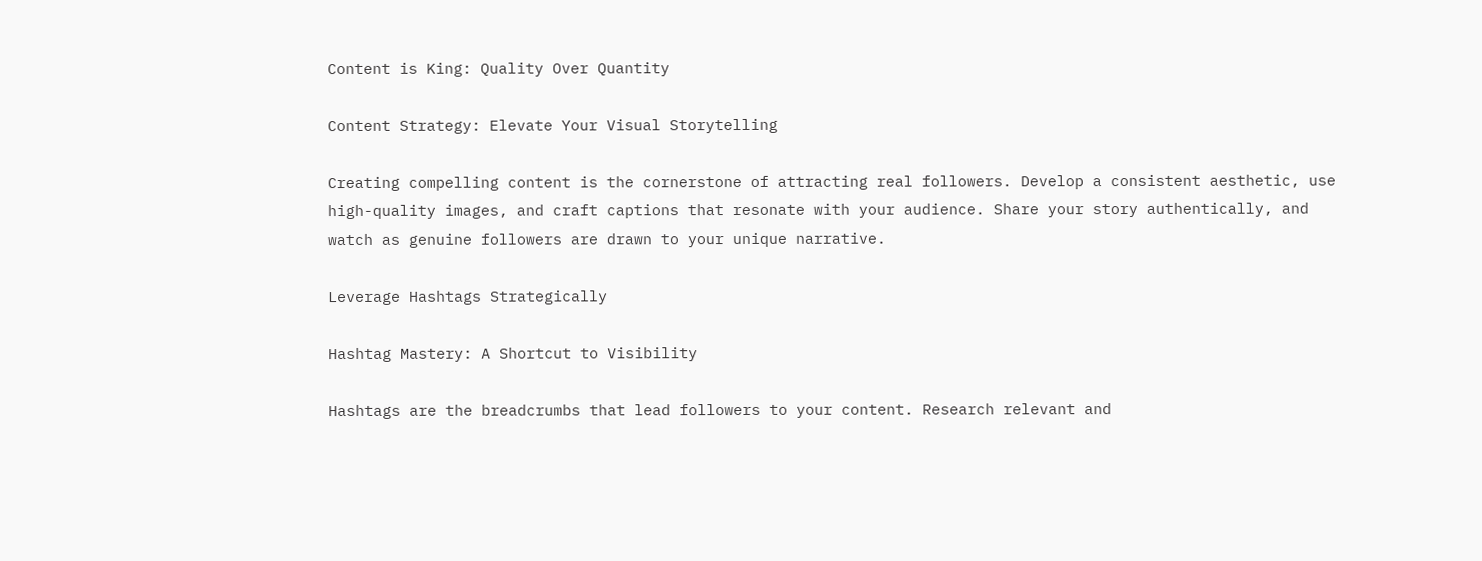Content is King: Quality Over Quantity

Content Strategy: Elevate Your Visual Storytelling

Creating compelling content is the cornerstone of attracting real followers. Develop a consistent aesthetic, use high-quality images, and craft captions that resonate with your audience. Share your story authentically, and watch as genuine followers are drawn to your unique narrative.

Leverage Hashtags Strategically

Hashtag Mastery: A Shortcut to Visibility

Hashtags are the breadcrumbs that lead followers to your content. Research relevant and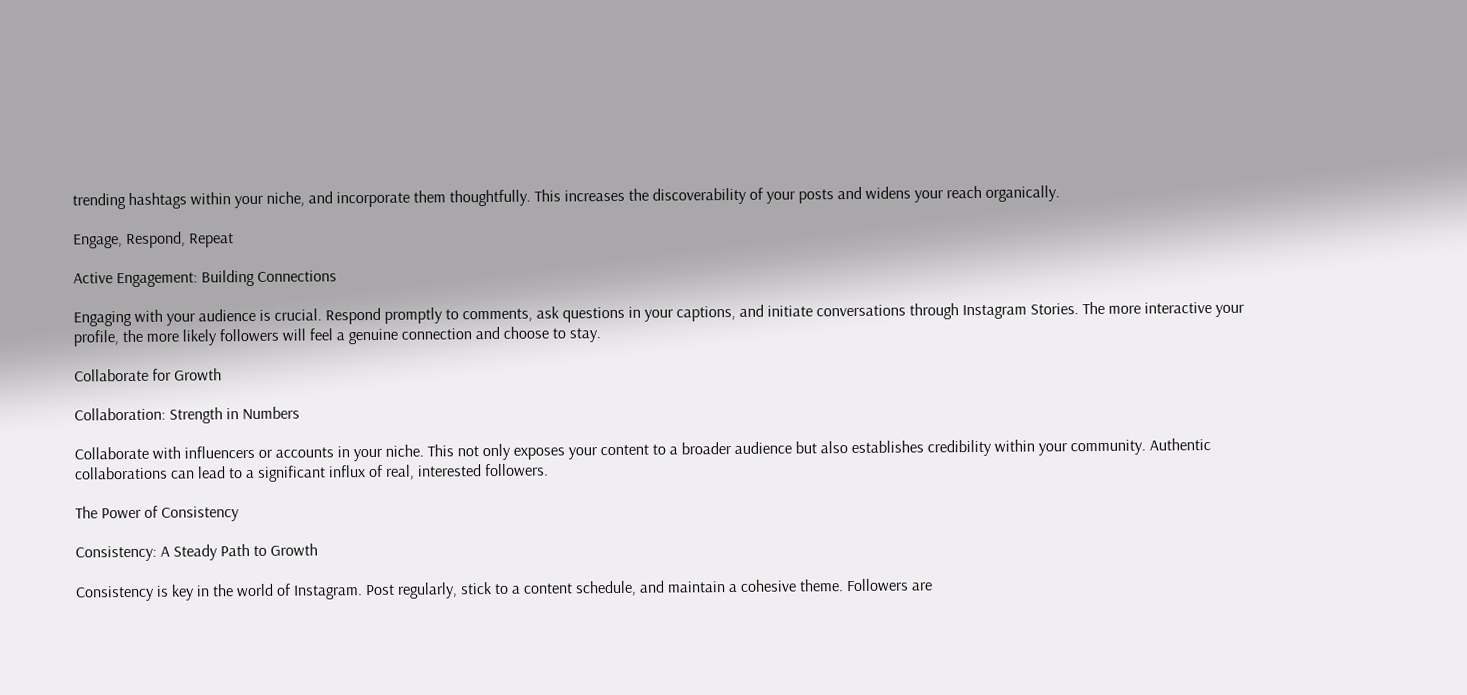trending hashtags within your niche, and incorporate them thoughtfully. This increases the discoverability of your posts and widens your reach organically.

Engage, Respond, Repeat

Active Engagement: Building Connections

Engaging with your audience is crucial. Respond promptly to comments, ask questions in your captions, and initiate conversations through Instagram Stories. The more interactive your profile, the more likely followers will feel a genuine connection and choose to stay.

Collaborate for Growth

Collaboration: Strength in Numbers

Collaborate with influencers or accounts in your niche. This not only exposes your content to a broader audience but also establishes credibility within your community. Authentic collaborations can lead to a significant influx of real, interested followers.

The Power of Consistency

Consistency: A Steady Path to Growth

Consistency is key in the world of Instagram. Post regularly, stick to a content schedule, and maintain a cohesive theme. Followers are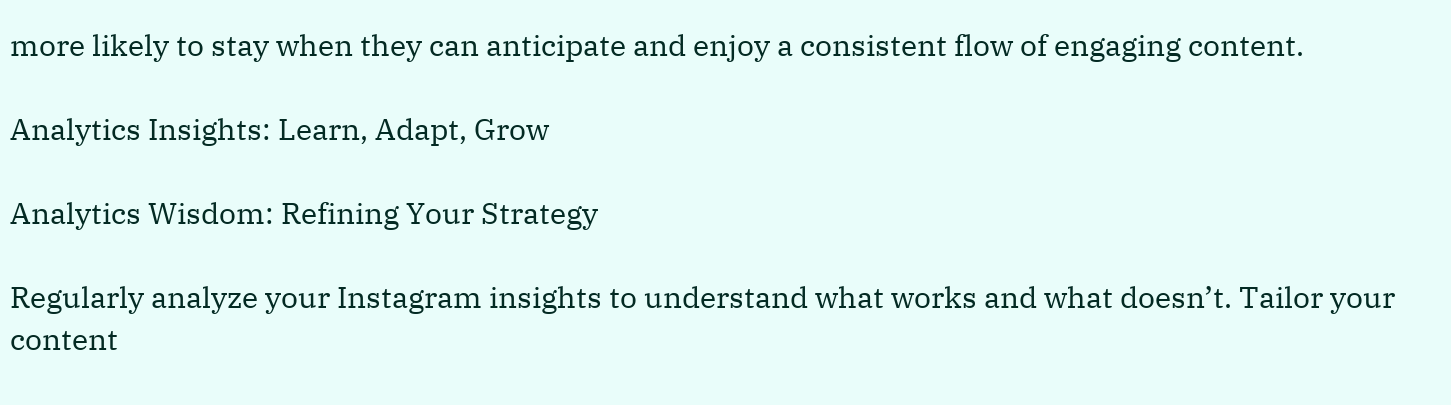more likely to stay when they can anticipate and enjoy a consistent flow of engaging content.

Analytics Insights: Learn, Adapt, Grow

Analytics Wisdom: Refining Your Strategy

Regularly analyze your Instagram insights to understand what works and what doesn’t. Tailor your content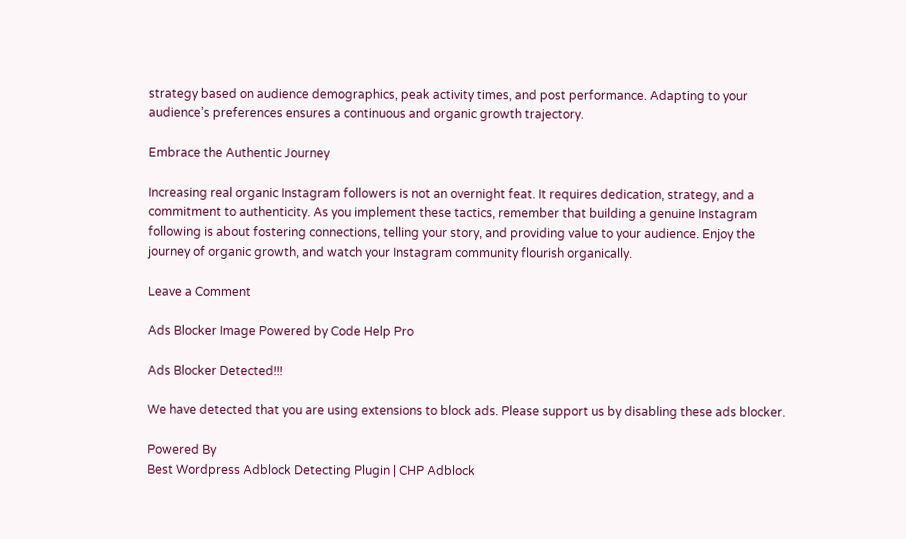strategy based on audience demographics, peak activity times, and post performance. Adapting to your audience’s preferences ensures a continuous and organic growth trajectory.

Embrace the Authentic Journey

Increasing real organic Instagram followers is not an overnight feat. It requires dedication, strategy, and a commitment to authenticity. As you implement these tactics, remember that building a genuine Instagram following is about fostering connections, telling your story, and providing value to your audience. Enjoy the journey of organic growth, and watch your Instagram community flourish organically.

Leave a Comment

Ads Blocker Image Powered by Code Help Pro

Ads Blocker Detected!!!

We have detected that you are using extensions to block ads. Please support us by disabling these ads blocker.

Powered By
Best Wordpress Adblock Detecting Plugin | CHP Adblock